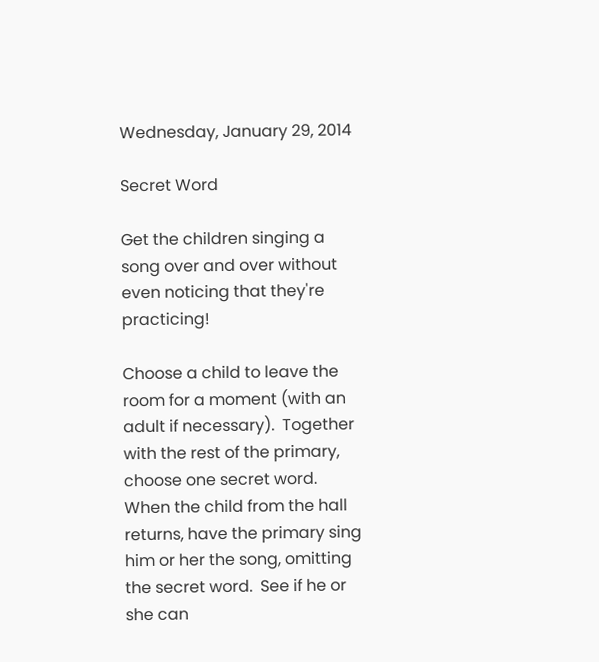Wednesday, January 29, 2014

Secret Word

Get the children singing a song over and over without even noticing that they're practicing!

Choose a child to leave the room for a moment (with an adult if necessary).  Together with the rest of the primary, choose one secret word.  When the child from the hall returns, have the primary sing him or her the song, omitting the secret word.  See if he or she can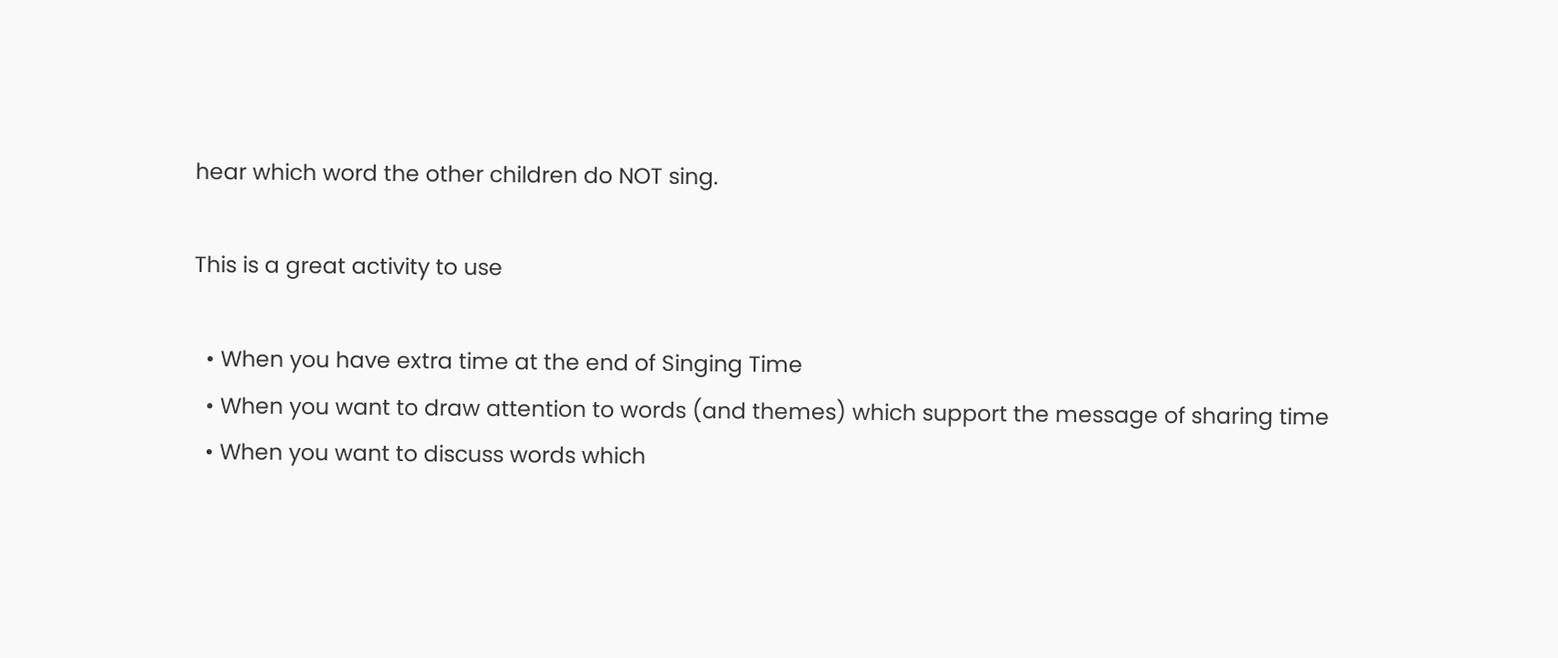hear which word the other children do NOT sing.

This is a great activity to use

  • When you have extra time at the end of Singing Time
  • When you want to draw attention to words (and themes) which support the message of sharing time
  • When you want to discuss words which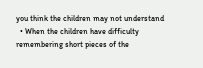you think the children may not understand
  • When the children have difficulty remembering short pieces of the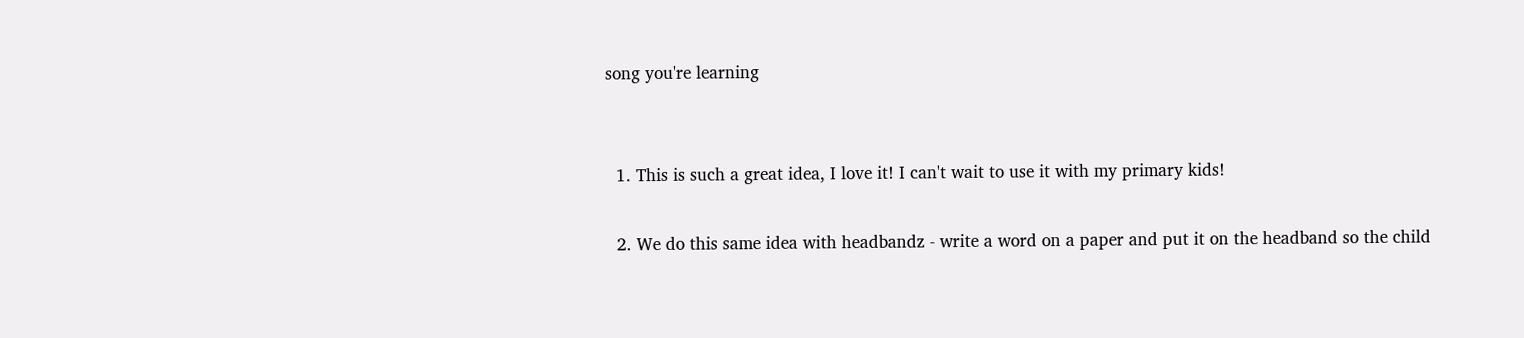song you're learning


  1. This is such a great idea, I love it! I can't wait to use it with my primary kids!

  2. We do this same idea with headbandz - write a word on a paper and put it on the headband so the child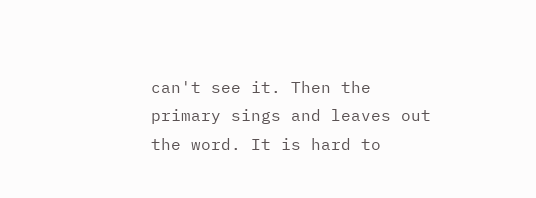can't see it. Then the primary sings and leaves out the word. It is hard to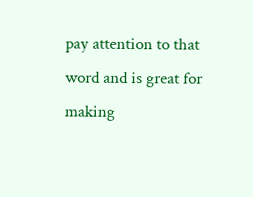pay attention to that word and is great for making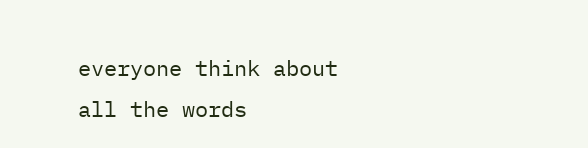everyone think about all the words